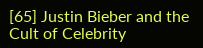[65] Justin Bieber and the Cult of Celebrity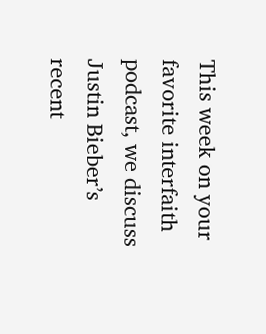This week on your favorite interfaith podcast, we discuss Justin Bieber’s recent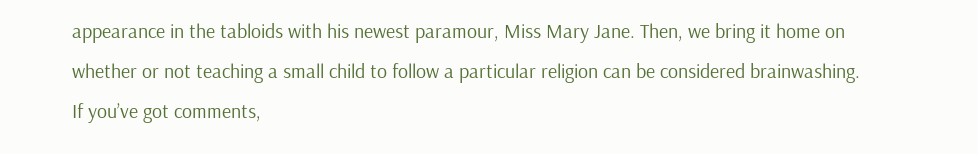appearance in the tabloids with his newest paramour, Miss Mary Jane. Then, we bring it home on whether or not teaching a small child to follow a particular religion can be considered brainwashing. If you’ve got comments,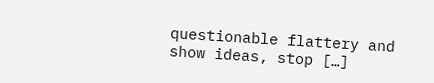questionable flattery and show ideas, stop […]